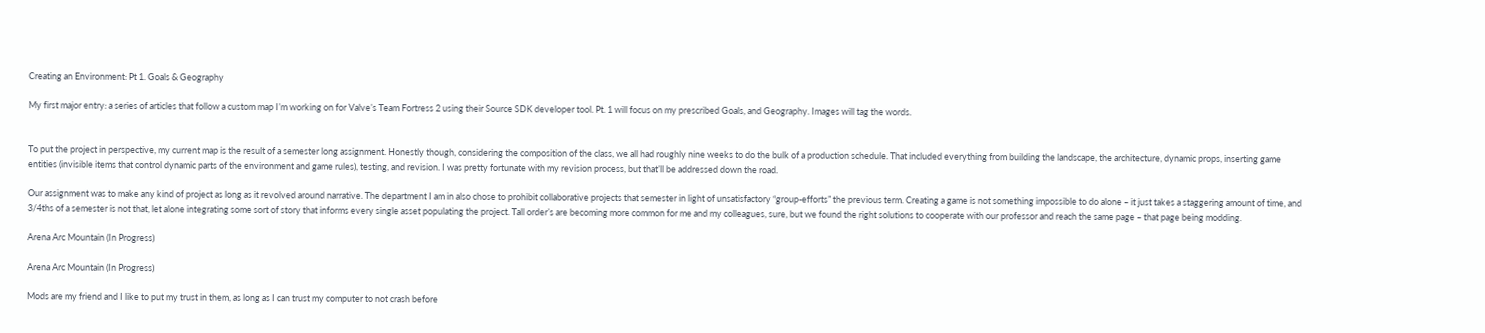Creating an Environment: Pt 1. Goals & Geography

My first major entry: a series of articles that follow a custom map I’m working on for Valve’s Team Fortress 2 using their Source SDK developer tool. Pt. 1 will focus on my prescribed Goals, and Geography. Images will tag the words.


To put the project in perspective, my current map is the result of a semester long assignment. Honestly though, considering the composition of the class, we all had roughly nine weeks to do the bulk of a production schedule. That included everything from building the landscape, the architecture, dynamic props, inserting game entities (invisible items that control dynamic parts of the environment and game rules), testing, and revision. I was pretty fortunate with my revision process, but that’ll be addressed down the road.

Our assignment was to make any kind of project as long as it revolved around narrative. The department I am in also chose to prohibit collaborative projects that semester in light of unsatisfactory “group-efforts” the previous term. Creating a game is not something impossible to do alone – it just takes a staggering amount of time, and 3/4ths of a semester is not that, let alone integrating some sort of story that informs every single asset populating the project. Tall order’s are becoming more common for me and my colleagues, sure, but we found the right solutions to cooperate with our professor and reach the same page – that page being modding.

Arena Arc Mountain (In Progress)

Arena Arc Mountain (In Progress)

Mods are my friend and I like to put my trust in them, as long as I can trust my computer to not crash before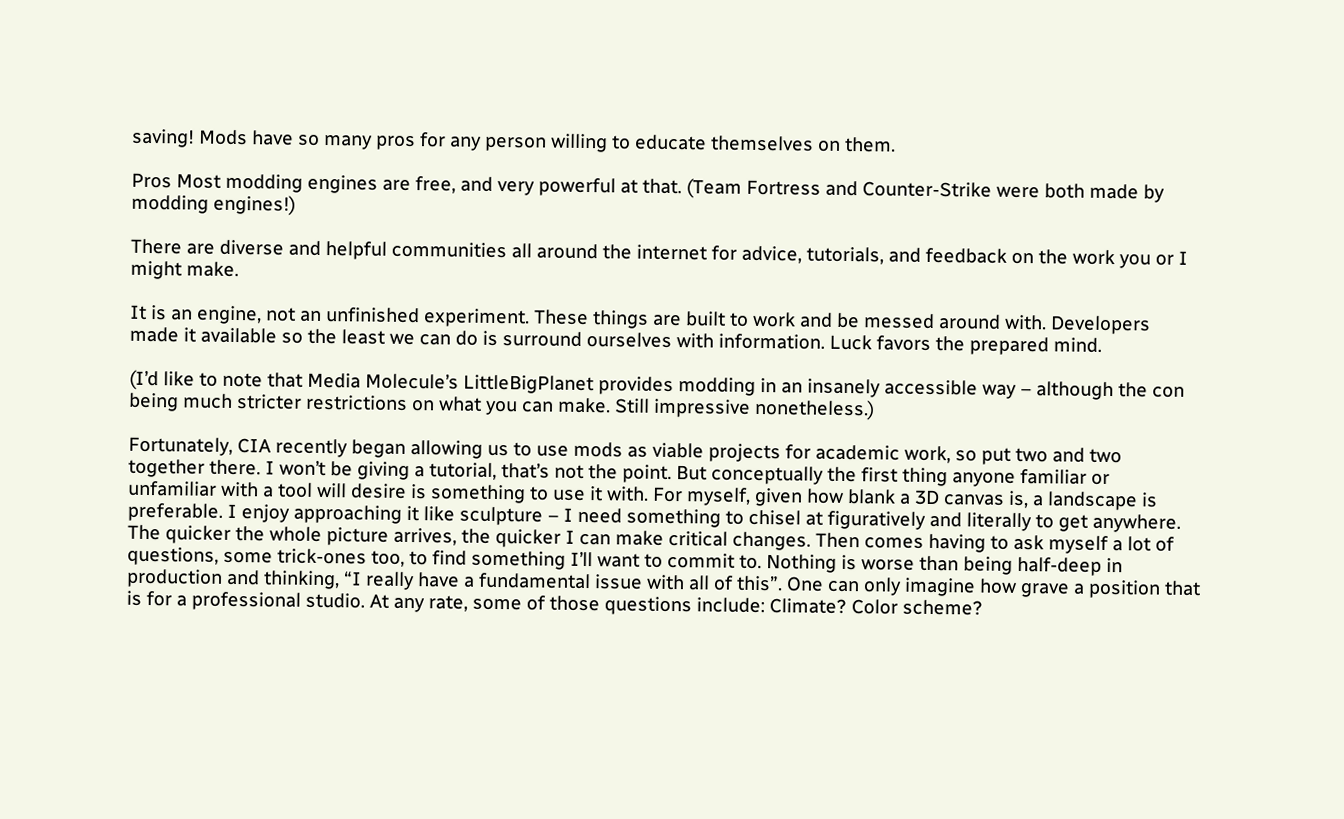saving! Mods have so many pros for any person willing to educate themselves on them.

Pros Most modding engines are free, and very powerful at that. (Team Fortress and Counter-Strike were both made by modding engines!)

There are diverse and helpful communities all around the internet for advice, tutorials, and feedback on the work you or I might make.

It is an engine, not an unfinished experiment. These things are built to work and be messed around with. Developers made it available so the least we can do is surround ourselves with information. Luck favors the prepared mind.

(I’d like to note that Media Molecule’s LittleBigPlanet provides modding in an insanely accessible way – although the con being much stricter restrictions on what you can make. Still impressive nonetheless.)

Fortunately, CIA recently began allowing us to use mods as viable projects for academic work, so put two and two together there. I won’t be giving a tutorial, that’s not the point. But conceptually the first thing anyone familiar or unfamiliar with a tool will desire is something to use it with. For myself, given how blank a 3D canvas is, a landscape is preferable. I enjoy approaching it like sculpture – I need something to chisel at figuratively and literally to get anywhere. The quicker the whole picture arrives, the quicker I can make critical changes. Then comes having to ask myself a lot of questions, some trick-ones too, to find something I’ll want to commit to. Nothing is worse than being half-deep in production and thinking, “I really have a fundamental issue with all of this”. One can only imagine how grave a position that is for a professional studio. At any rate, some of those questions include: Climate? Color scheme?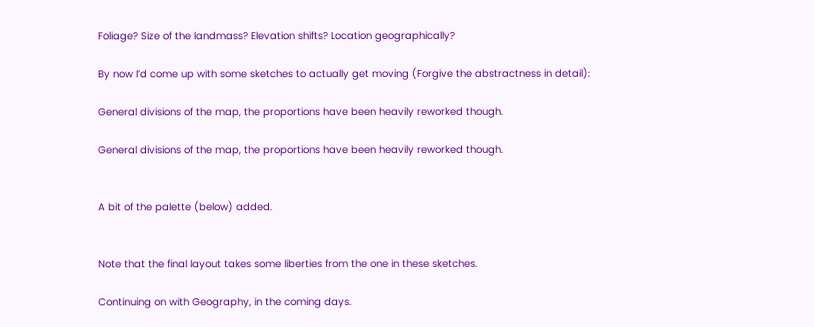Foliage? Size of the landmass? Elevation shifts? Location geographically?

By now I’d come up with some sketches to actually get moving (Forgive the abstractness in detail):

General divisions of the map, the proportions have been heavily reworked though.

General divisions of the map, the proportions have been heavily reworked though.


A bit of the palette (below) added.


Note that the final layout takes some liberties from the one in these sketches.

Continuing on with Geography, in the coming days.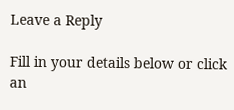Leave a Reply

Fill in your details below or click an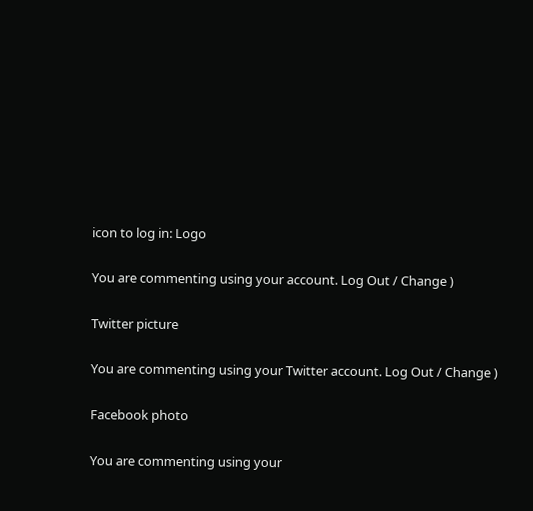icon to log in: Logo

You are commenting using your account. Log Out / Change )

Twitter picture

You are commenting using your Twitter account. Log Out / Change )

Facebook photo

You are commenting using your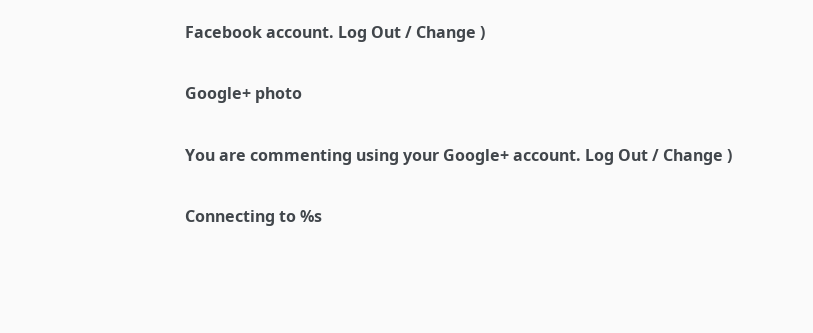Facebook account. Log Out / Change )

Google+ photo

You are commenting using your Google+ account. Log Out / Change )

Connecting to %s